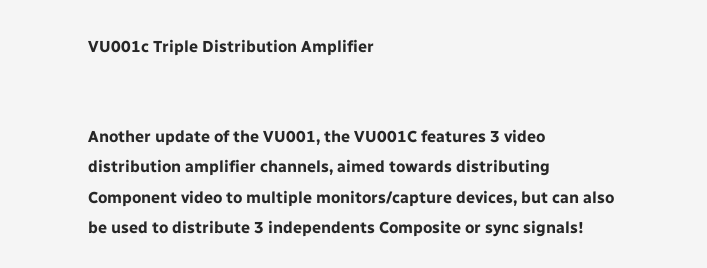VU001c Triple Distribution Amplifier


Another update of the VU001, the VU001C features 3 video distribution amplifier channels, aimed towards distributing Component video to multiple monitors/capture devices, but can also be used to distribute 3 independents Composite or sync signals!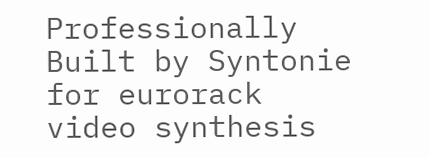Professionally Built by Syntonie for eurorack video synthesis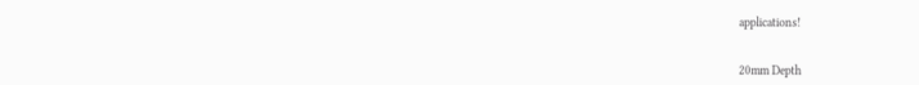applications!


20mm Depth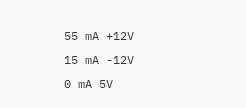55 mA +12V
15 mA -12V
0 mA 5V